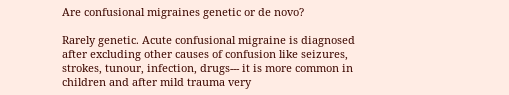Are confusional migraines genetic or de novo?

Rarely genetic. Acute confusional migraine is diagnosed after excluding other causes of confusion like seizures, strokes, tunour, infection, drugs--- it is more common in children and after mild trauma very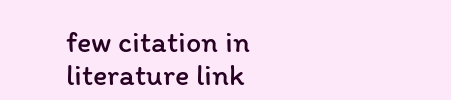few citation in literature link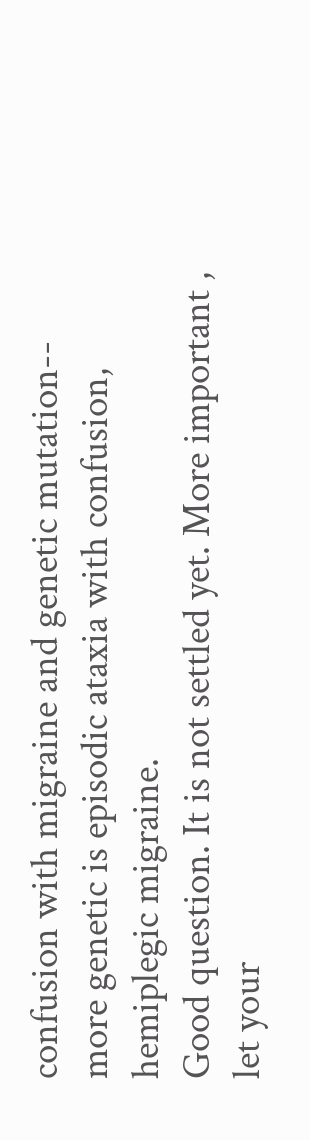confusion with migraine and genetic mutation-- more genetic is episodic ataxia with confusion, hemiplegic migraine.
Good question. It is not settled yet. More important , let your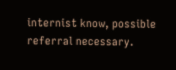internist know, possible referral necessary.